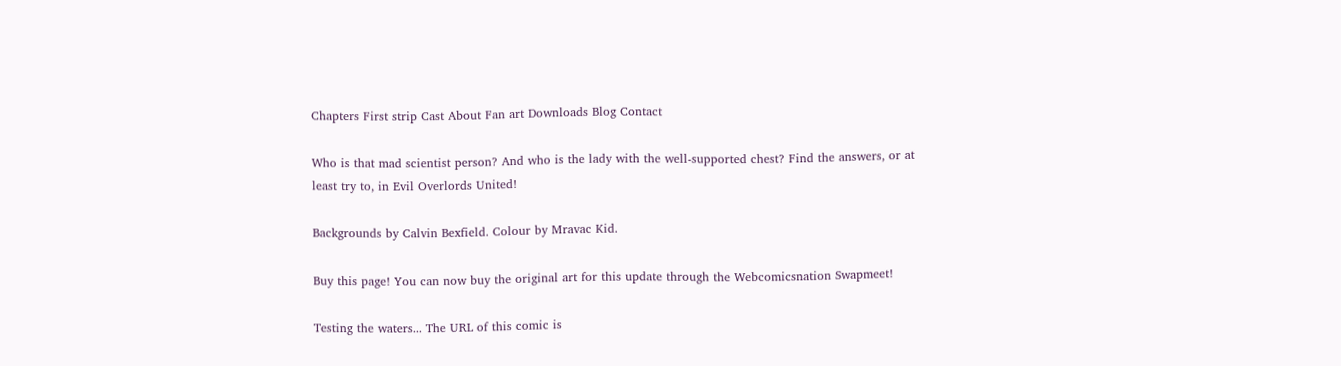Chapters First strip Cast About Fan art Downloads Blog Contact

Who is that mad scientist person? And who is the lady with the well-supported chest? Find the answers, or at least try to, in Evil Overlords United!

Backgrounds by Calvin Bexfield. Colour by Mravac Kid.

Buy this page! You can now buy the original art for this update through the Webcomicsnation Swapmeet!

Testing the waters... The URL of this comic is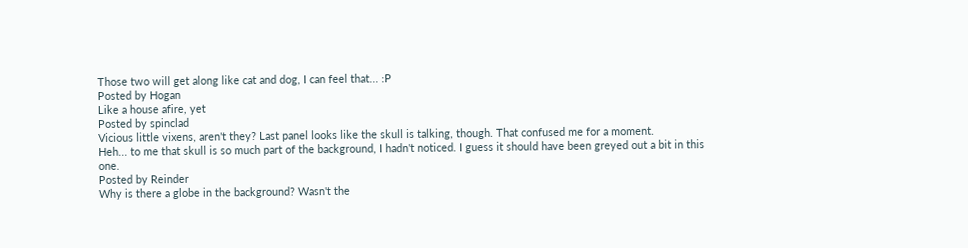Those two will get along like cat and dog, I can feel that... :P
Posted by Hogan
Like a house afire, yet
Posted by spinclad
Vicious little vixens, aren't they? Last panel looks like the skull is talking, though. That confused me for a moment.
Heh... to me that skull is so much part of the background, I hadn't noticed. I guess it should have been greyed out a bit in this one.
Posted by Reinder
Why is there a globe in the background? Wasn't the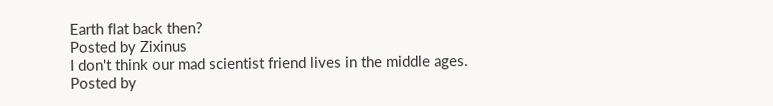Earth flat back then?
Posted by Zixinus
I don't think our mad scientist friend lives in the middle ages.
Posted by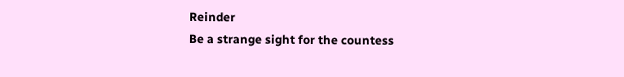Reinder
Be a strange sight for the countess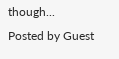though...
Posted by Guest